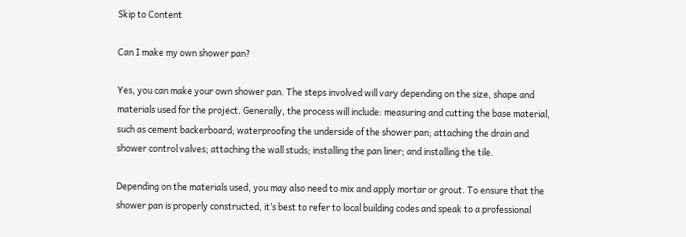Skip to Content

Can I make my own shower pan?

Yes, you can make your own shower pan. The steps involved will vary depending on the size, shape and materials used for the project. Generally, the process will include: measuring and cutting the base material, such as cement backerboard; waterproofing the underside of the shower pan; attaching the drain and shower control valves; attaching the wall studs; installing the pan liner; and installing the tile.

Depending on the materials used, you may also need to mix and apply mortar or grout. To ensure that the shower pan is properly constructed, it’s best to refer to local building codes and speak to a professional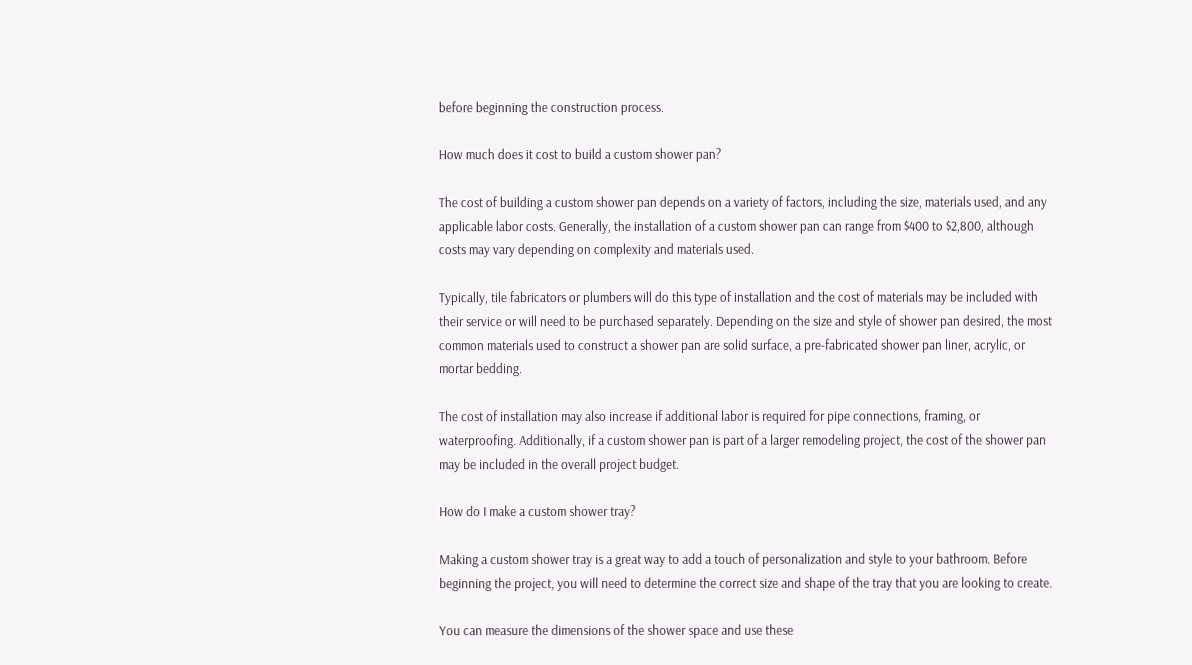before beginning the construction process.

How much does it cost to build a custom shower pan?

The cost of building a custom shower pan depends on a variety of factors, including the size, materials used, and any applicable labor costs. Generally, the installation of a custom shower pan can range from $400 to $2,800, although costs may vary depending on complexity and materials used.

Typically, tile fabricators or plumbers will do this type of installation and the cost of materials may be included with their service or will need to be purchased separately. Depending on the size and style of shower pan desired, the most common materials used to construct a shower pan are solid surface, a pre-fabricated shower pan liner, acrylic, or mortar bedding.

The cost of installation may also increase if additional labor is required for pipe connections, framing, or waterproofing. Additionally, if a custom shower pan is part of a larger remodeling project, the cost of the shower pan may be included in the overall project budget.

How do I make a custom shower tray?

Making a custom shower tray is a great way to add a touch of personalization and style to your bathroom. Before beginning the project, you will need to determine the correct size and shape of the tray that you are looking to create.

You can measure the dimensions of the shower space and use these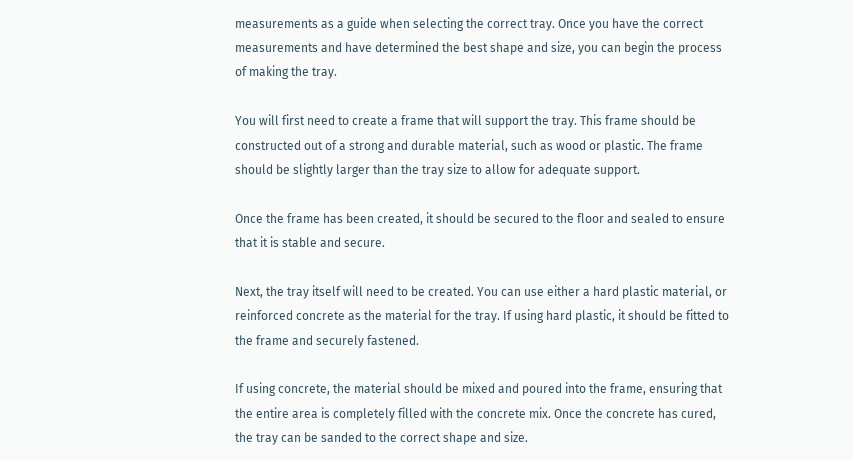measurements as a guide when selecting the correct tray. Once you have the correct measurements and have determined the best shape and size, you can begin the process of making the tray.

You will first need to create a frame that will support the tray. This frame should be constructed out of a strong and durable material, such as wood or plastic. The frame should be slightly larger than the tray size to allow for adequate support.

Once the frame has been created, it should be secured to the floor and sealed to ensure that it is stable and secure.

Next, the tray itself will need to be created. You can use either a hard plastic material, or reinforced concrete as the material for the tray. If using hard plastic, it should be fitted to the frame and securely fastened.

If using concrete, the material should be mixed and poured into the frame, ensuring that the entire area is completely filled with the concrete mix. Once the concrete has cured, the tray can be sanded to the correct shape and size.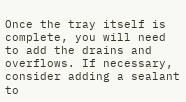Once the tray itself is complete, you will need to add the drains and overflows. If necessary, consider adding a sealant to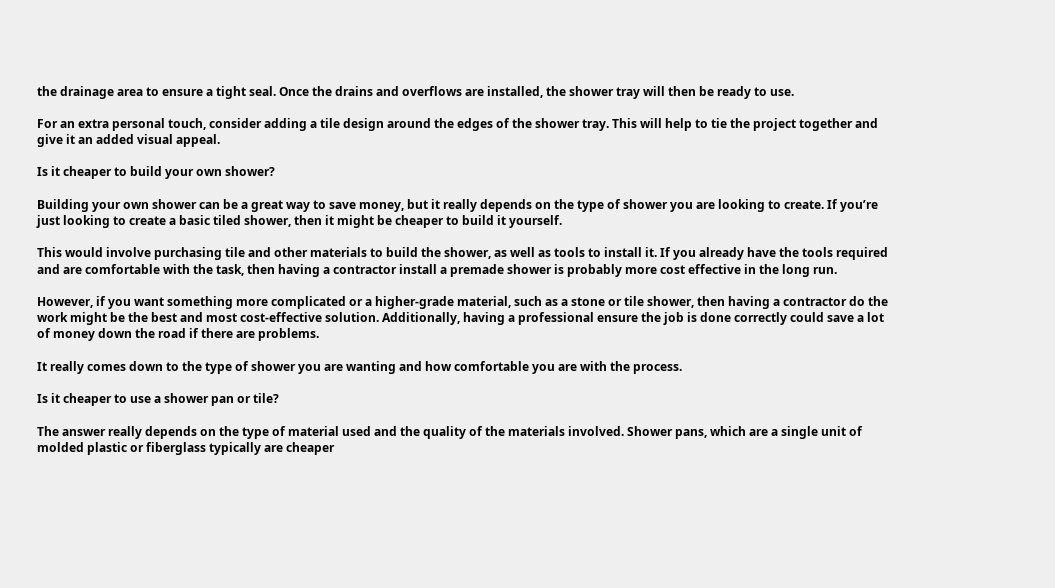the drainage area to ensure a tight seal. Once the drains and overflows are installed, the shower tray will then be ready to use.

For an extra personal touch, consider adding a tile design around the edges of the shower tray. This will help to tie the project together and give it an added visual appeal.

Is it cheaper to build your own shower?

Building your own shower can be a great way to save money, but it really depends on the type of shower you are looking to create. If you’re just looking to create a basic tiled shower, then it might be cheaper to build it yourself.

This would involve purchasing tile and other materials to build the shower, as well as tools to install it. If you already have the tools required and are comfortable with the task, then having a contractor install a premade shower is probably more cost effective in the long run.

However, if you want something more complicated or a higher-grade material, such as a stone or tile shower, then having a contractor do the work might be the best and most cost-effective solution. Additionally, having a professional ensure the job is done correctly could save a lot of money down the road if there are problems.

It really comes down to the type of shower you are wanting and how comfortable you are with the process.

Is it cheaper to use a shower pan or tile?

The answer really depends on the type of material used and the quality of the materials involved. Shower pans, which are a single unit of molded plastic or fiberglass typically are cheaper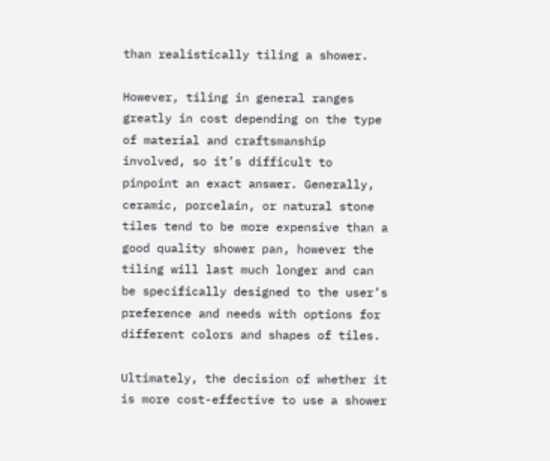than realistically tiling a shower.

However, tiling in general ranges greatly in cost depending on the type of material and craftsmanship involved, so it’s difficult to pinpoint an exact answer. Generally, ceramic, porcelain, or natural stone tiles tend to be more expensive than a good quality shower pan, however the tiling will last much longer and can be specifically designed to the user’s preference and needs with options for different colors and shapes of tiles.

Ultimately, the decision of whether it is more cost-effective to use a shower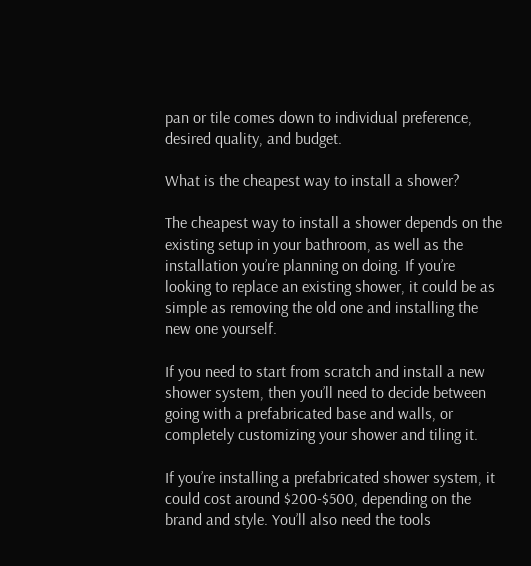pan or tile comes down to individual preference, desired quality, and budget.

What is the cheapest way to install a shower?

The cheapest way to install a shower depends on the existing setup in your bathroom, as well as the installation you’re planning on doing. If you’re looking to replace an existing shower, it could be as simple as removing the old one and installing the new one yourself.

If you need to start from scratch and install a new shower system, then you’ll need to decide between going with a prefabricated base and walls, or completely customizing your shower and tiling it.

If you’re installing a prefabricated shower system, it could cost around $200-$500, depending on the brand and style. You’ll also need the tools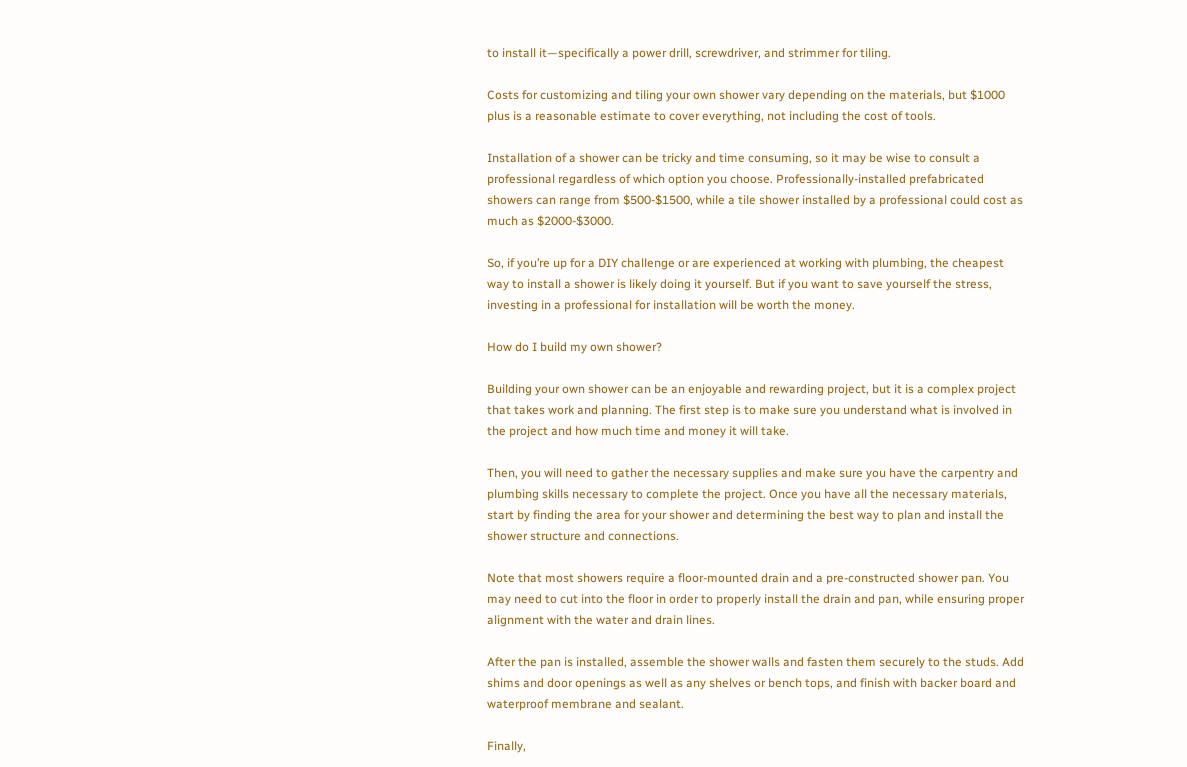to install it—specifically a power drill, screwdriver, and strimmer for tiling.

Costs for customizing and tiling your own shower vary depending on the materials, but $1000 plus is a reasonable estimate to cover everything, not including the cost of tools.

Installation of a shower can be tricky and time consuming, so it may be wise to consult a professional regardless of which option you choose. Professionally-installed prefabricated showers can range from $500-$1500, while a tile shower installed by a professional could cost as much as $2000-$3000.

So, if you’re up for a DIY challenge or are experienced at working with plumbing, the cheapest way to install a shower is likely doing it yourself. But if you want to save yourself the stress, investing in a professional for installation will be worth the money.

How do I build my own shower?

Building your own shower can be an enjoyable and rewarding project, but it is a complex project that takes work and planning. The first step is to make sure you understand what is involved in the project and how much time and money it will take.

Then, you will need to gather the necessary supplies and make sure you have the carpentry and plumbing skills necessary to complete the project. Once you have all the necessary materials, start by finding the area for your shower and determining the best way to plan and install the shower structure and connections.

Note that most showers require a floor-mounted drain and a pre-constructed shower pan. You may need to cut into the floor in order to properly install the drain and pan, while ensuring proper alignment with the water and drain lines.

After the pan is installed, assemble the shower walls and fasten them securely to the studs. Add shims and door openings as well as any shelves or bench tops, and finish with backer board and waterproof membrane and sealant.

Finally,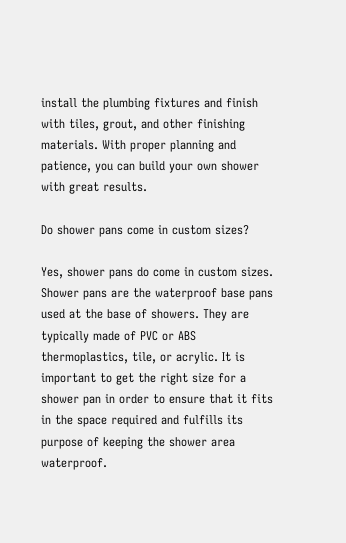install the plumbing fixtures and finish with tiles, grout, and other finishing materials. With proper planning and patience, you can build your own shower with great results.

Do shower pans come in custom sizes?

Yes, shower pans do come in custom sizes. Shower pans are the waterproof base pans used at the base of showers. They are typically made of PVC or ABS thermoplastics, tile, or acrylic. It is important to get the right size for a shower pan in order to ensure that it fits in the space required and fulfills its purpose of keeping the shower area waterproof.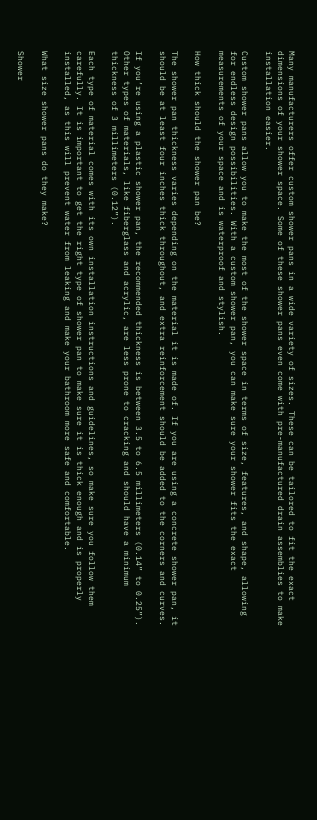Many manufacturers offer custom shower pans in a wide variety of sizes. These can be tailored to fit the exact dimensions of your shower space. Some of these shower pans even come with pre-manufactured drain assemblies to make installation easier.

Custom shower pans allow you to make the most of the shower space in terms of size, features, and shape, allowing for endless design possibilities. With a custom shower pan, you can make sure your shower fits the exact measurements of your space and is waterproof and stylish.

How thick should the shower pan be?

The shower pan thickness varies depending on the material it is made of. If you are using a concrete shower pan, it should be at least four inches thick throughout, and extra reinforcement should be added to the corners and curves.

If you’re using a plastic shower pan, the recommended thickness is between 3.5 to 6.5 millimeters (0.14” to 0.25”). Other types of materials, like fiberglass and acrylic, are less prone to cracking and should have a minimum thickness of 3 millimeters (0.12”).

Each type of material comes with its own installation instructions and guidelines, so make sure you follow them carefully. It is important to get the right type of shower pan to make sure it is thick enough and is properly installed, as this will prevent water from leaking and make your bathroom more safe and comfortable.

What size shower pans do they make?

Shower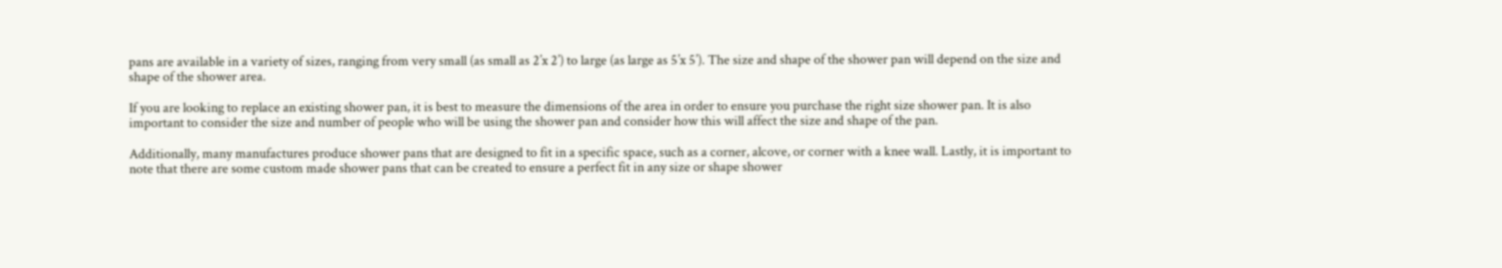pans are available in a variety of sizes, ranging from very small (as small as 2’x 2’) to large (as large as 5’x 5’). The size and shape of the shower pan will depend on the size and shape of the shower area.

If you are looking to replace an existing shower pan, it is best to measure the dimensions of the area in order to ensure you purchase the right size shower pan. It is also important to consider the size and number of people who will be using the shower pan and consider how this will affect the size and shape of the pan.

Additionally, many manufactures produce shower pans that are designed to fit in a specific space, such as a corner, alcove, or corner with a knee wall. Lastly, it is important to note that there are some custom made shower pans that can be created to ensure a perfect fit in any size or shape shower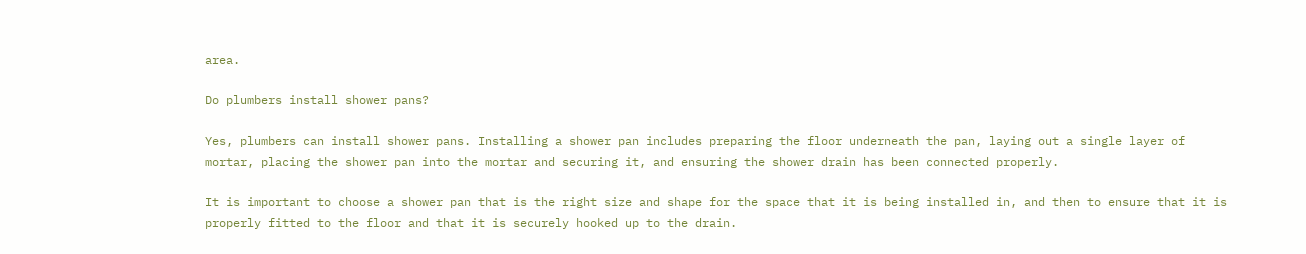area.

Do plumbers install shower pans?

Yes, plumbers can install shower pans. Installing a shower pan includes preparing the floor underneath the pan, laying out a single layer of mortar, placing the shower pan into the mortar and securing it, and ensuring the shower drain has been connected properly.

It is important to choose a shower pan that is the right size and shape for the space that it is being installed in, and then to ensure that it is properly fitted to the floor and that it is securely hooked up to the drain.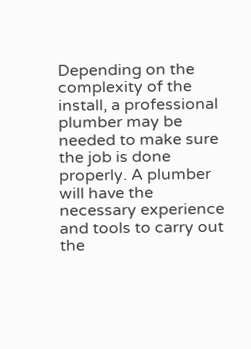Depending on the complexity of the install, a professional plumber may be needed to make sure the job is done properly. A plumber will have the necessary experience and tools to carry out the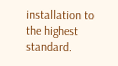installation to the highest standard.